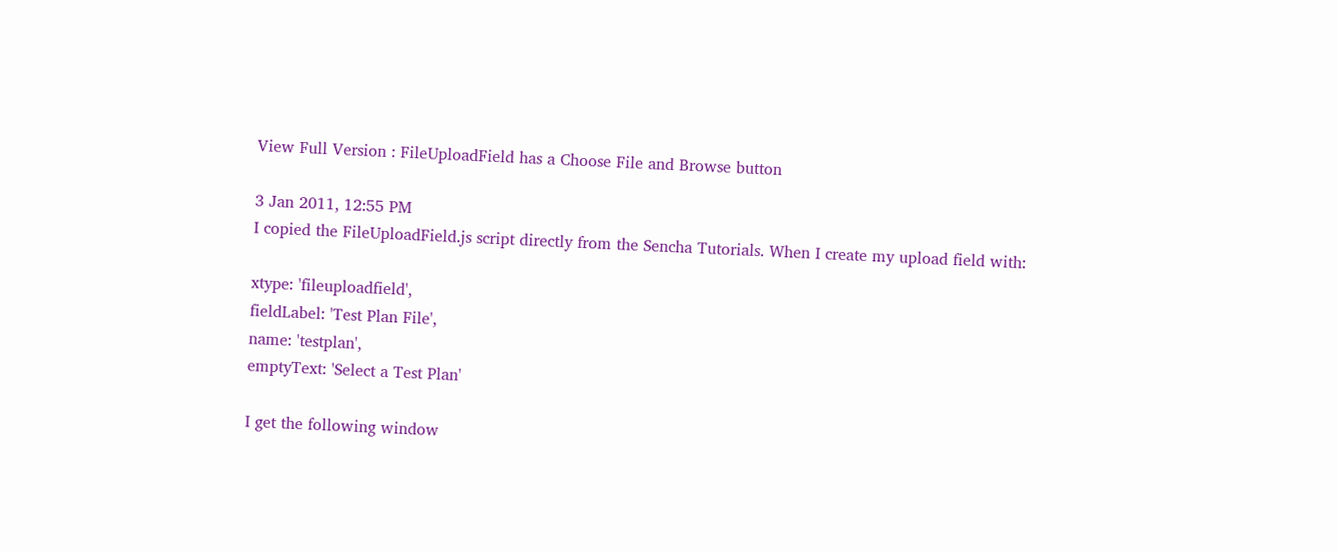View Full Version : FileUploadField has a Choose File and Browse button

3 Jan 2011, 12:55 PM
I copied the FileUploadField.js script directly from the Sencha Tutorials. When I create my upload field with:

xtype: 'fileuploadfield',
fieldLabel: 'Test Plan File',
name: 'testplan',
emptyText: 'Select a Test Plan'

I get the following window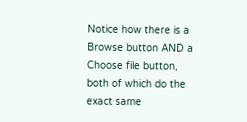Notice how there is a Browse button AND a Choose file button, both of which do the exact same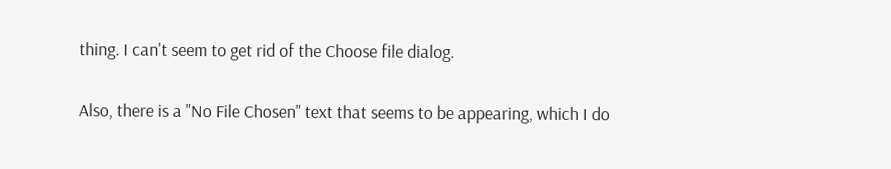thing. I can't seem to get rid of the Choose file dialog.

Also, there is a "No File Chosen" text that seems to be appearing, which I do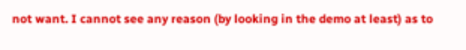not want. I cannot see any reason (by looking in the demo at least) as to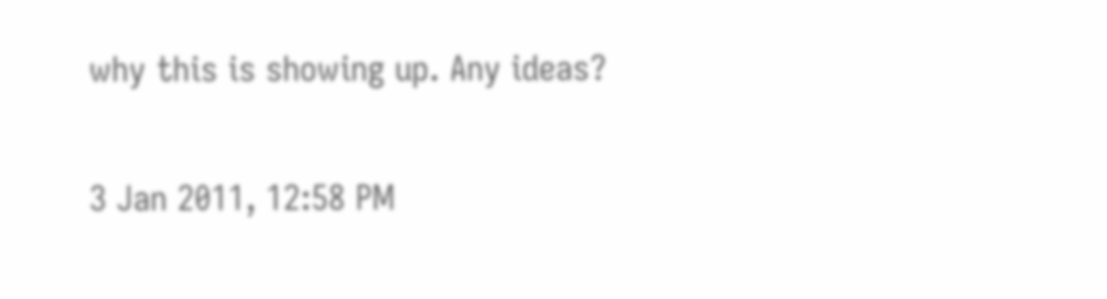why this is showing up. Any ideas?

3 Jan 2011, 12:58 PM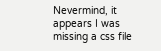Nevermind, it appears I was missing a css file